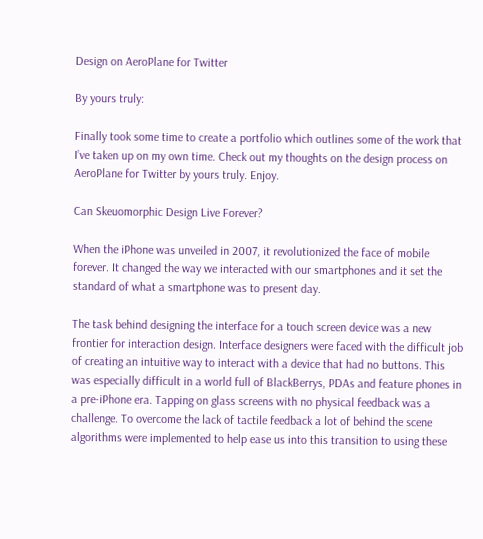Design on AeroPlane for Twitter

By yours truly:

Finally took some time to create a portfolio which outlines some of the work that I’ve taken up on my own time. Check out my thoughts on the design process on AeroPlane for Twitter by yours truly. Enjoy.

Can Skeuomorphic Design Live Forever?

When the iPhone was unveiled in 2007, it revolutionized the face of mobile forever. It changed the way we interacted with our smartphones and it set the standard of what a smartphone was to present day.

The task behind designing the interface for a touch screen device was a new frontier for interaction design. Interface designers were faced with the difficult job of creating an intuitive way to interact with a device that had no buttons. This was especially difficult in a world full of BlackBerrys, PDAs and feature phones in a pre-iPhone era. Tapping on glass screens with no physical feedback was a challenge. To overcome the lack of tactile feedback a lot of behind the scene algorithms were implemented to help ease us into this transition to using these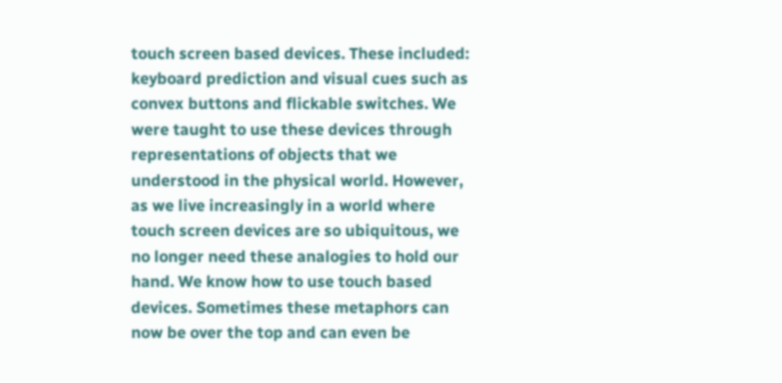touch screen based devices. These included: keyboard prediction and visual cues such as convex buttons and flickable switches. We were taught to use these devices through representations of objects that we understood in the physical world. However, as we live increasingly in a world where touch screen devices are so ubiquitous, we no longer need these analogies to hold our hand. We know how to use touch based devices. Sometimes these metaphors can now be over the top and can even be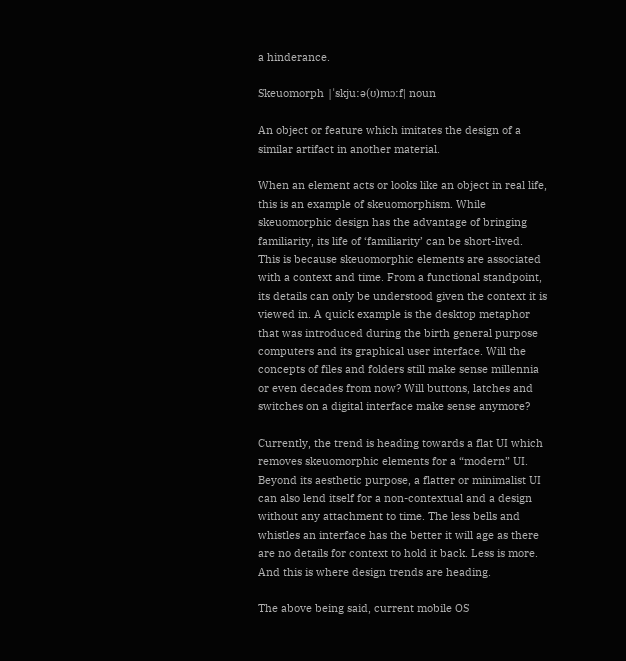a hinderance.

Skeuomorph |ˈskjuːə(ʊ)mɔːf| noun

An object or feature which imitates the design of a similar artifact in another material.

When an element acts or looks like an object in real life, this is an example of skeuomorphism. While skeuomorphic design has the advantage of bringing familiarity, its life of ‘familiarity’ can be short-lived. This is because skeuomorphic elements are associated with a context and time. From a functional standpoint, its details can only be understood given the context it is viewed in. A quick example is the desktop metaphor that was introduced during the birth general purpose computers and its graphical user interface. Will the concepts of files and folders still make sense millennia or even decades from now? Will buttons, latches and switches on a digital interface make sense anymore?

Currently, the trend is heading towards a flat UI which removes skeuomorphic elements for a “modern” UI. Beyond its aesthetic purpose, a flatter or minimalist UI can also lend itself for a non-contextual and a design without any attachment to time. The less bells and whistles an interface has the better it will age as there are no details for context to hold it back. Less is more. And this is where design trends are heading.

The above being said, current mobile OS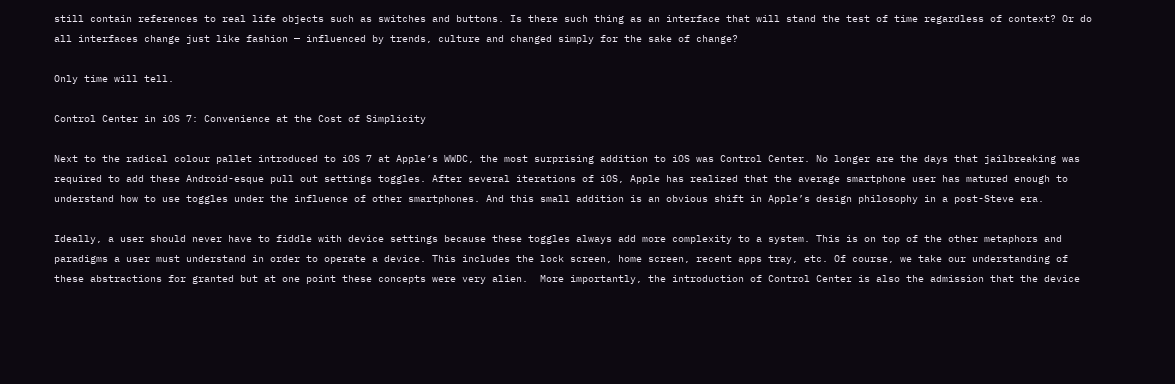still contain references to real life objects such as switches and buttons. Is there such thing as an interface that will stand the test of time regardless of context? Or do all interfaces change just like fashion — influenced by trends, culture and changed simply for the sake of change?

Only time will tell.

Control Center in iOS 7: Convenience at the Cost of Simplicity

Next to the radical colour pallet introduced to iOS 7 at Apple’s WWDC, the most surprising addition to iOS was Control Center. No longer are the days that jailbreaking was required to add these Android-esque pull out settings toggles. After several iterations of iOS, Apple has realized that the average smartphone user has matured enough to understand how to use toggles under the influence of other smartphones. And this small addition is an obvious shift in Apple’s design philosophy in a post-Steve era.

Ideally, a user should never have to fiddle with device settings because these toggles always add more complexity to a system. This is on top of the other metaphors and paradigms a user must understand in order to operate a device. This includes the lock screen, home screen, recent apps tray, etc. Of course, we take our understanding of these abstractions for granted but at one point these concepts were very alien.  More importantly, the introduction of Control Center is also the admission that the device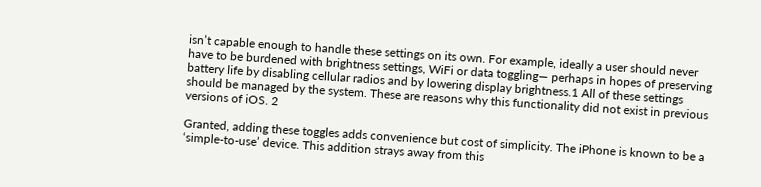isn’t capable enough to handle these settings on its own. For example, ideally a user should never have to be burdened with brightness settings, WiFi or data toggling— perhaps in hopes of preserving battery life by disabling cellular radios and by lowering display brightness.1 All of these settings should be managed by the system. These are reasons why this functionality did not exist in previous versions of iOS. 2

Granted, adding these toggles adds convenience but cost of simplicity. The iPhone is known to be a ‘simple-to-use’ device. This addition strays away from this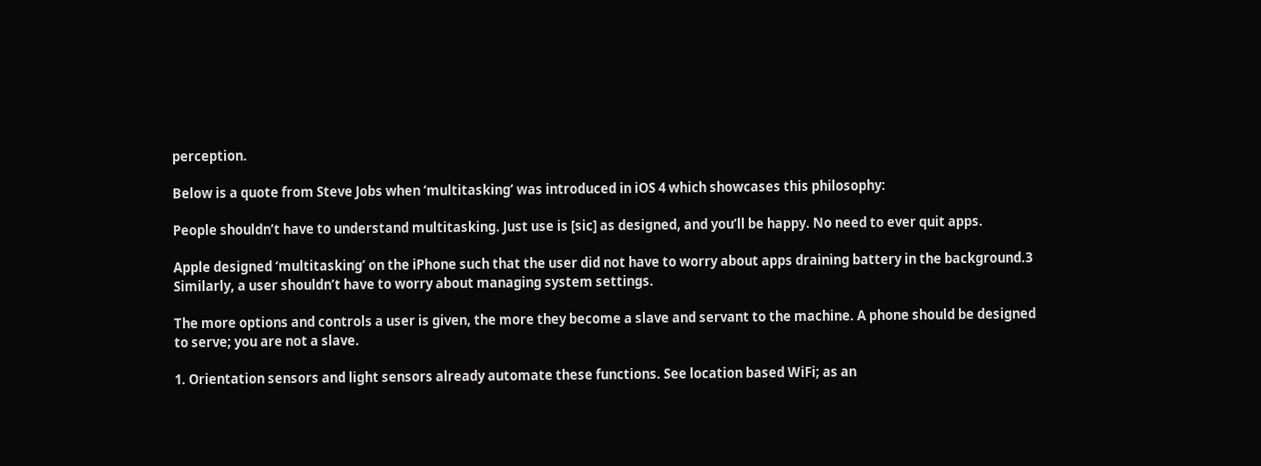perception.

Below is a quote from Steve Jobs when ‘multitasking’ was introduced in iOS 4 which showcases this philosophy:

People shouldn’t have to understand multitasking. Just use is [sic] as designed, and you’ll be happy. No need to ever quit apps.

Apple designed ‘multitasking’ on the iPhone such that the user did not have to worry about apps draining battery in the background.3 Similarly, a user shouldn’t have to worry about managing system settings.

The more options and controls a user is given, the more they become a slave and servant to the machine. A phone should be designed to serve; you are not a slave.

1. Orientation sensors and light sensors already automate these functions. See location based WiFi; as an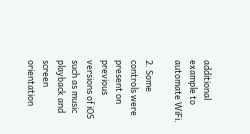additional example to automate WiFi.

2. Some controls were present on previous versions of iOS such as music playback and screen orientation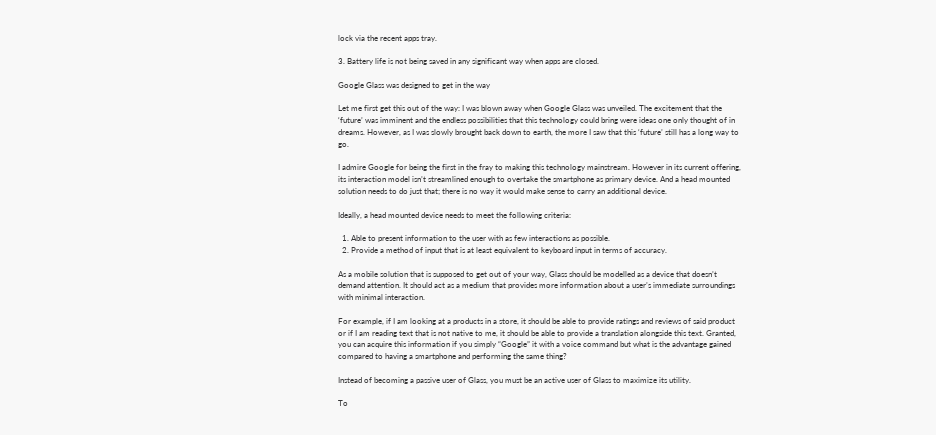lock via the recent apps tray.

3. Battery life is not being saved in any significant way when apps are closed.

Google Glass was designed to get in the way

Let me first get this out of the way: I was blown away when Google Glass was unveiled. The excitement that the ‘future’ was imminent and the endless possibilities that this technology could bring were ideas one only thought of in dreams. However, as I was slowly brought back down to earth, the more I saw that this ‘future’ still has a long way to go.

I admire Google for being the first in the fray to making this technology mainstream. However in its current offering, its interaction model isn’t streamlined enough to overtake the smartphone as primary device. And a head mounted solution needs to do just that; there is no way it would make sense to carry an additional device.

Ideally, a head mounted device needs to meet the following criteria:

  1. Able to present information to the user with as few interactions as possible.
  2. Provide a method of input that is at least equivalent to keyboard input in terms of accuracy.

As a mobile solution that is supposed to get out of your way, Glass should be modelled as a device that doesn’t demand attention. It should act as a medium that provides more information about a user’s immediate surroundings with minimal interaction.

For example, if I am looking at a products in a store, it should be able to provide ratings and reviews of said product or if I am reading text that is not native to me, it should be able to provide a translation alongside this text. Granted, you can acquire this information if you simply “Google” it with a voice command but what is the advantage gained compared to having a smartphone and performing the same thing?

Instead of becoming a passive user of Glass, you must be an active user of Glass to maximize its utility.

To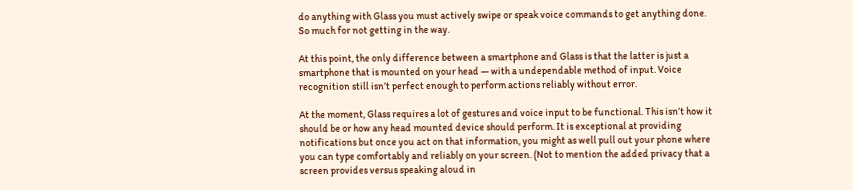do anything with Glass you must actively swipe or speak voice commands to get anything done. So much for not getting in the way.

At this point, the only difference between a smartphone and Glass is that the latter is just a smartphone that is mounted on your head — with a undependable method of input. Voice recognition still isn’t perfect enough to perform actions reliably without error.

At the moment, Glass requires a lot of gestures and voice input to be functional. This isn’t how it should be or how any head mounted device should perform. It is exceptional at providing notifications but once you act on that information, you might as well pull out your phone where you can type comfortably and reliably on your screen. (Not to mention the added privacy that a screen provides versus speaking aloud in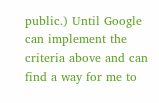public.) Until Google can implement the criteria above and can find a way for me to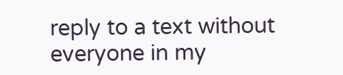reply to a text without everyone in my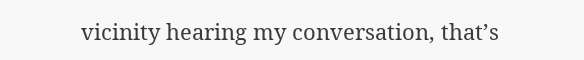vicinity hearing my conversation, that’s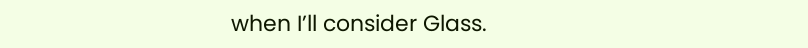when I’ll consider Glass.